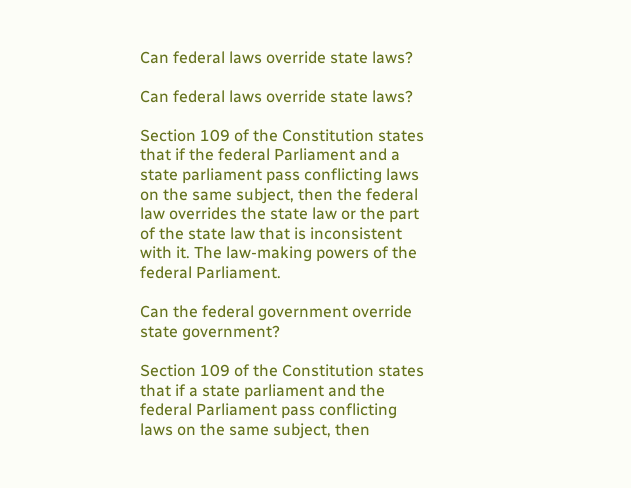Can federal laws override state laws?

Can federal laws override state laws?

Section 109 of the Constitution states that if the federal Parliament and a state parliament pass conflicting laws on the same subject, then the federal law overrides the state law or the part of the state law that is inconsistent with it. The law-making powers of the federal Parliament.

Can the federal government override state government?

Section 109 of the Constitution states that if a state parliament and the federal Parliament pass conflicting laws on the same subject, then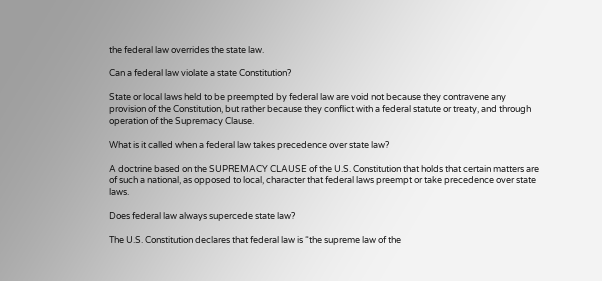the federal law overrides the state law.

Can a federal law violate a state Constitution?

State or local laws held to be preempted by federal law are void not because they contravene any provision of the Constitution, but rather because they conflict with a federal statute or treaty, and through operation of the Supremacy Clause.

What is it called when a federal law takes precedence over state law?

A doctrine based on the SUPREMACY CLAUSE of the U.S. Constitution that holds that certain matters are of such a national, as opposed to local, character that federal laws preempt or take precedence over state laws.

Does federal law always supercede state law?

The U.S. Constitution declares that federal law is “the supreme law of the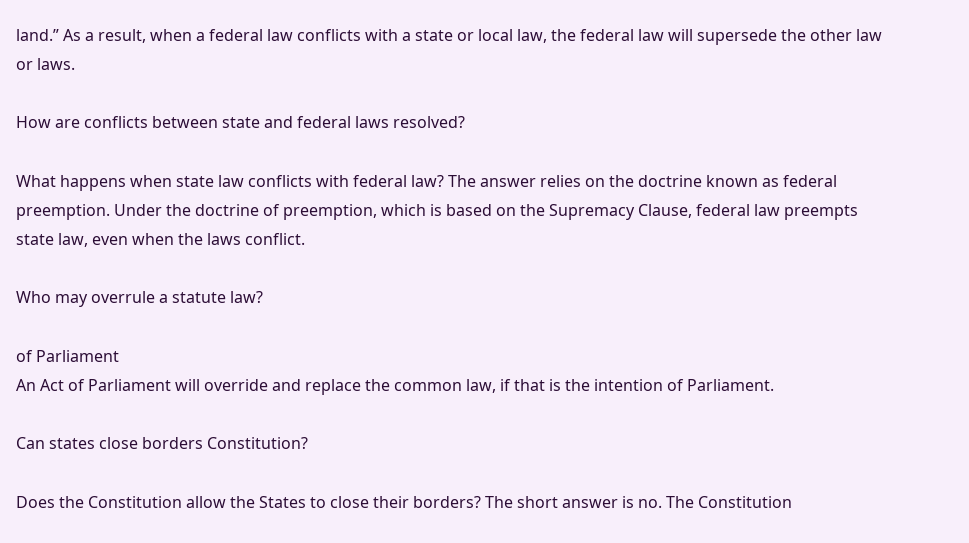land.” As a result, when a federal law conflicts with a state or local law, the federal law will supersede the other law or laws.

How are conflicts between state and federal laws resolved?

What happens when state law conflicts with federal law? The answer relies on the doctrine known as federal preemption. Under the doctrine of preemption, which is based on the Supremacy Clause, federal law preempts state law, even when the laws conflict.

Who may overrule a statute law?

of Parliament
An Act of Parliament will override and replace the common law, if that is the intention of Parliament.

Can states close borders Constitution?

Does the Constitution allow the States to close their borders? The short answer is no. The Constitution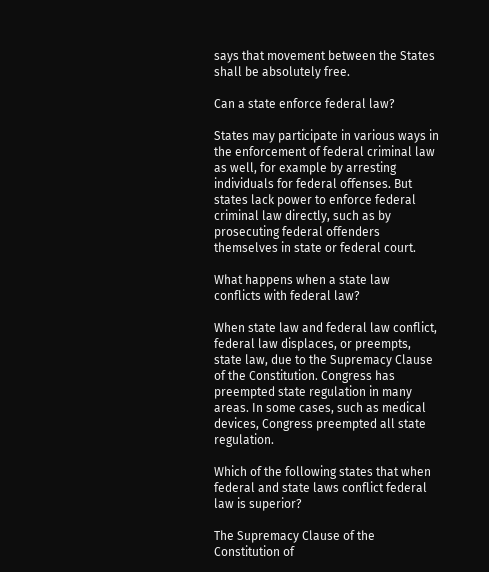says that movement between the States shall be absolutely free.

Can a state enforce federal law?

States may participate in various ways in the enforcement of federal criminal law as well, for example by arresting individuals for federal offenses. But states lack power to enforce federal criminal law directly, such as by prosecuting federal offenders themselves in state or federal court.

What happens when a state law conflicts with federal law?

When state law and federal law conflict, federal law displaces, or preempts, state law, due to the Supremacy Clause of the Constitution. Congress has preempted state regulation in many areas. In some cases, such as medical devices, Congress preempted all state regulation.

Which of the following states that when federal and state laws conflict federal law is superior?

The Supremacy Clause of the Constitution of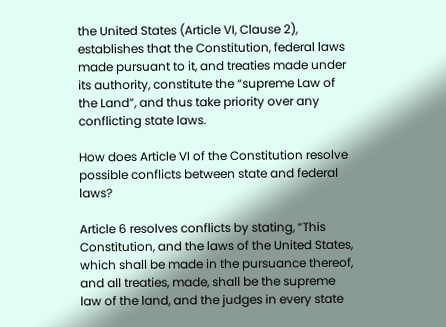the United States (Article VI, Clause 2), establishes that the Constitution, federal laws made pursuant to it, and treaties made under its authority, constitute the “supreme Law of the Land”, and thus take priority over any conflicting state laws.

How does Article VI of the Constitution resolve possible conflicts between state and federal laws?

Article 6 resolves conflicts by stating, “This Constitution, and the laws of the United States, which shall be made in the pursuance thereof, and all treaties, made, shall be the supreme law of the land, and the judges in every state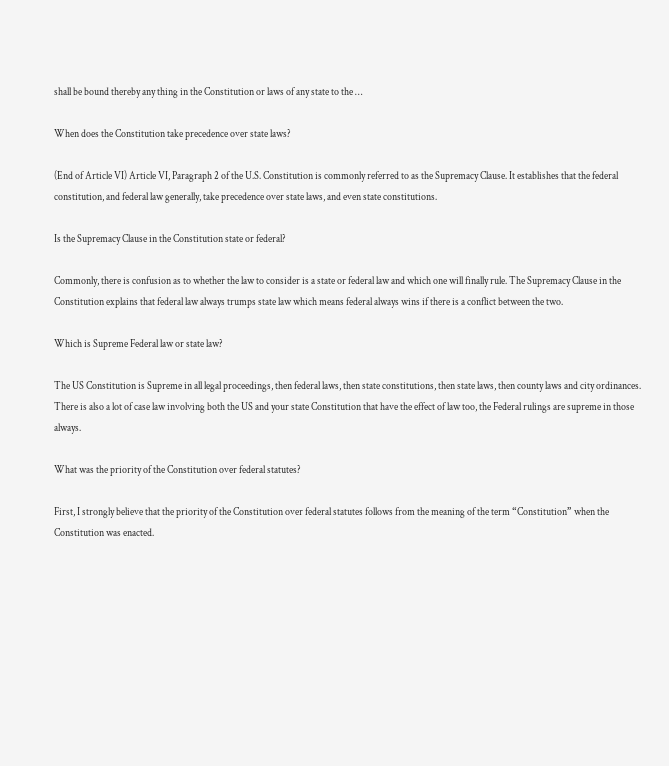shall be bound thereby any thing in the Constitution or laws of any state to the …

When does the Constitution take precedence over state laws?

(End of Article VI) Article VI, Paragraph 2 of the U.S. Constitution is commonly referred to as the Supremacy Clause. It establishes that the federal constitution, and federal law generally, take precedence over state laws, and even state constitutions.

Is the Supremacy Clause in the Constitution state or federal?

Commonly, there is confusion as to whether the law to consider is a state or federal law and which one will finally rule. The Supremacy Clause in the Constitution explains that federal law always trumps state law which means federal always wins if there is a conflict between the two.

Which is Supreme Federal law or state law?

The US Constitution is Supreme in all legal proceedings, then federal laws, then state constitutions, then state laws, then county laws and city ordinances. There is also a lot of case law involving both the US and your state Constitution that have the effect of law too, the Federal rulings are supreme in those always.

What was the priority of the Constitution over federal statutes?

First, I strongly believe that the priority of the Constitution over federal statutes follows from the meaning of the term “Constitution” when the Constitution was enacted.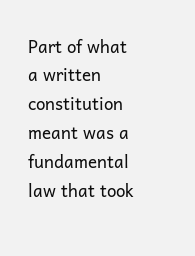Part of what a written constitution meant was a fundamental law that took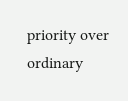priority over ordinary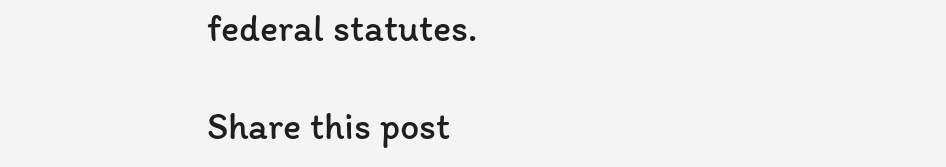federal statutes.

Share this post